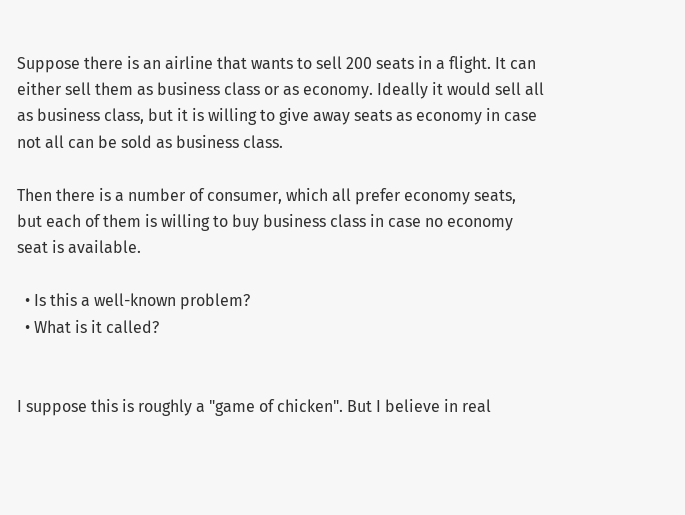Suppose there is an airline that wants to sell 200 seats in a flight. It can either sell them as business class or as economy. Ideally it would sell all as business class, but it is willing to give away seats as economy in case not all can be sold as business class.

Then there is a number of consumer, which all prefer economy seats, but each of them is willing to buy business class in case no economy seat is available.

  • Is this a well-known problem?
  • What is it called?


I suppose this is roughly a "game of chicken". But I believe in real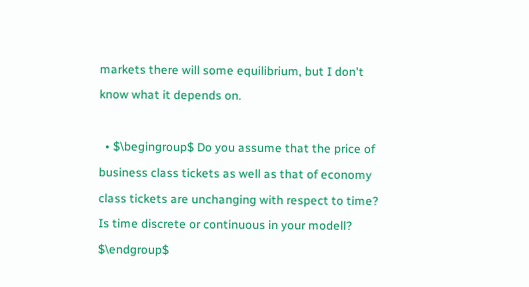markets there will some equilibrium, but I don't know what it depends on.

  • $\begingroup$ Do you assume that the price of business class tickets as well as that of economy class tickets are unchanging with respect to time? Is time discrete or continuous in your modell? $\endgroup$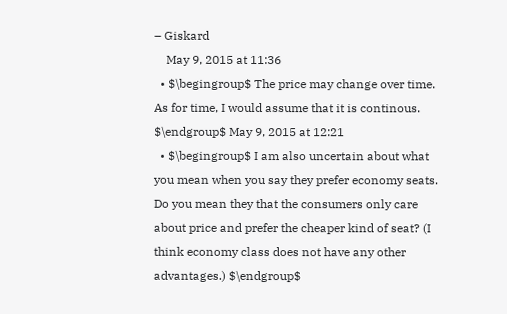– Giskard
    May 9, 2015 at 11:36
  • $\begingroup$ The price may change over time. As for time, I would assume that it is continous. $\endgroup$ May 9, 2015 at 12:21
  • $\begingroup$ I am also uncertain about what you mean when you say they prefer economy seats. Do you mean they that the consumers only care about price and prefer the cheaper kind of seat? (I think economy class does not have any other advantages.) $\endgroup$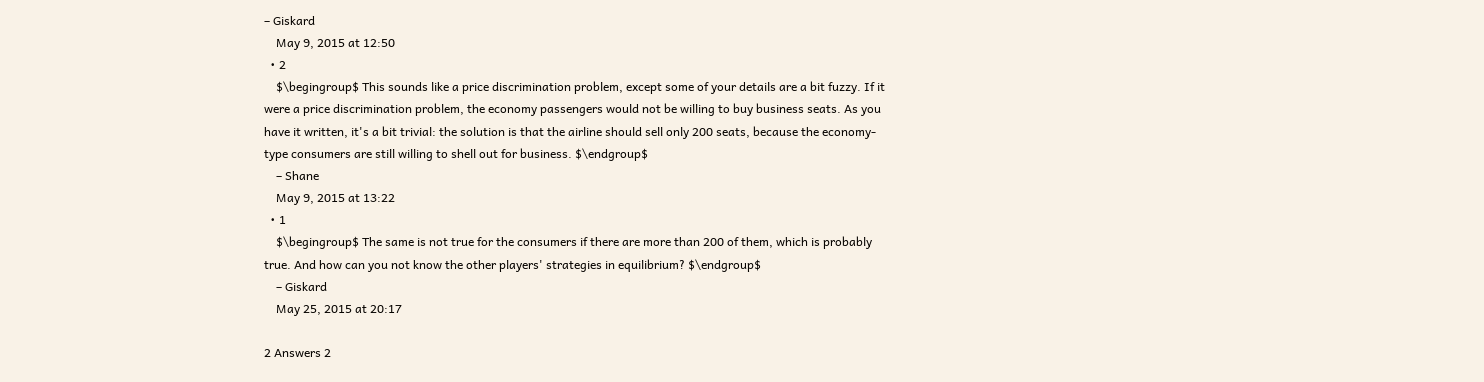– Giskard
    May 9, 2015 at 12:50
  • 2
    $\begingroup$ This sounds like a price discrimination problem, except some of your details are a bit fuzzy. If it were a price discrimination problem, the economy passengers would not be willing to buy business seats. As you have it written, it's a bit trivial: the solution is that the airline should sell only 200 seats, because the economy-type consumers are still willing to shell out for business. $\endgroup$
    – Shane
    May 9, 2015 at 13:22
  • 1
    $\begingroup$ The same is not true for the consumers if there are more than 200 of them, which is probably true. And how can you not know the other players' strategies in equilibrium? $\endgroup$
    – Giskard
    May 25, 2015 at 20:17

2 Answers 2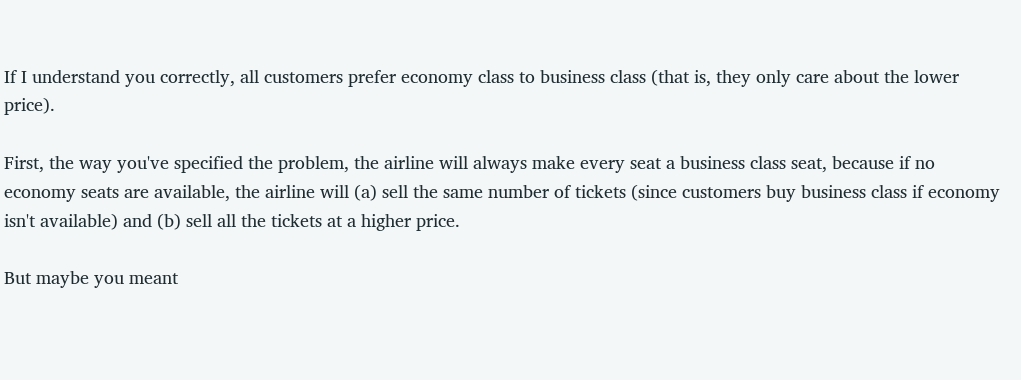If I understand you correctly, all customers prefer economy class to business class (that is, they only care about the lower price).

First, the way you've specified the problem, the airline will always make every seat a business class seat, because if no economy seats are available, the airline will (a) sell the same number of tickets (since customers buy business class if economy isn't available) and (b) sell all the tickets at a higher price.

But maybe you meant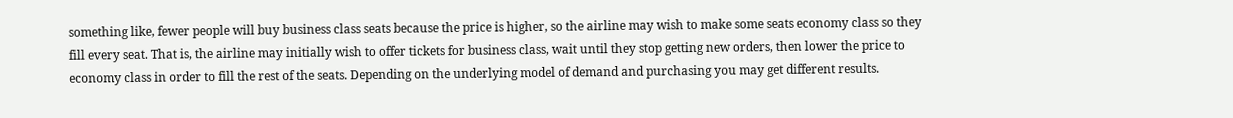something like, fewer people will buy business class seats because the price is higher, so the airline may wish to make some seats economy class so they fill every seat. That is, the airline may initially wish to offer tickets for business class, wait until they stop getting new orders, then lower the price to economy class in order to fill the rest of the seats. Depending on the underlying model of demand and purchasing you may get different results.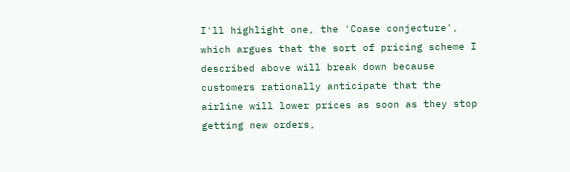I'll highlight one, the 'Coase conjecture', which argues that the sort of pricing scheme I described above will break down because customers rationally anticipate that the airline will lower prices as soon as they stop getting new orders,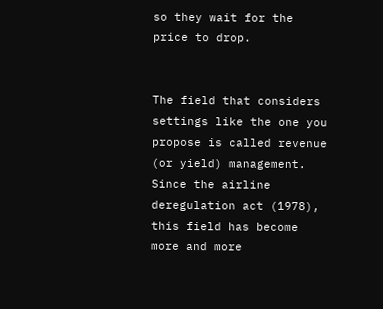so they wait for the price to drop.


The field that considers settings like the one you propose is called revenue (or yield) management. Since the airline deregulation act (1978), this field has become more and more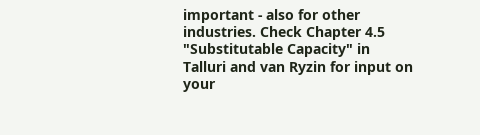important - also for other industries. Check Chapter 4.5 "Substitutable Capacity" in Talluri and van Ryzin for input on your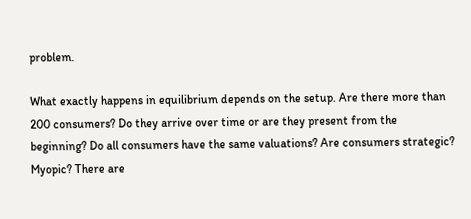problem.

What exactly happens in equilibrium depends on the setup. Are there more than 200 consumers? Do they arrive over time or are they present from the beginning? Do all consumers have the same valuations? Are consumers strategic? Myopic? There are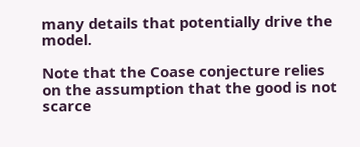many details that potentially drive the model.

Note that the Coase conjecture relies on the assumption that the good is not scarce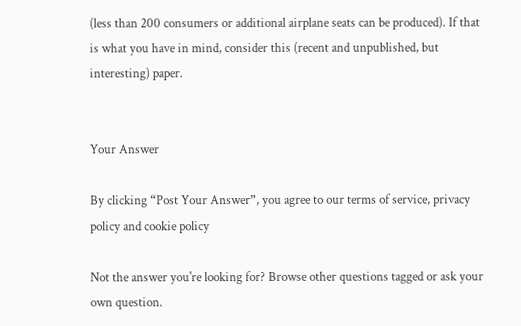(less than 200 consumers or additional airplane seats can be produced). If that is what you have in mind, consider this (recent and unpublished, but interesting) paper.


Your Answer

By clicking “Post Your Answer”, you agree to our terms of service, privacy policy and cookie policy

Not the answer you're looking for? Browse other questions tagged or ask your own question.